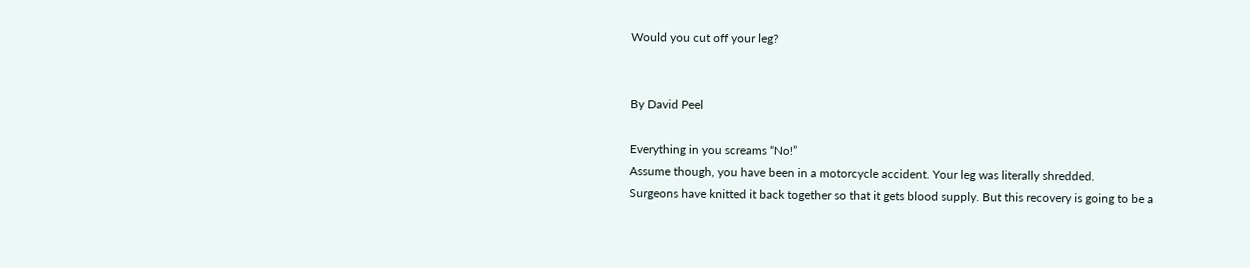Would you cut off your leg?


By David Peel

Everything in you screams “No!”
Assume though, you have been in a motorcycle accident. Your leg was literally shredded.
Surgeons have knitted it back together so that it gets blood supply. But this recovery is going to be a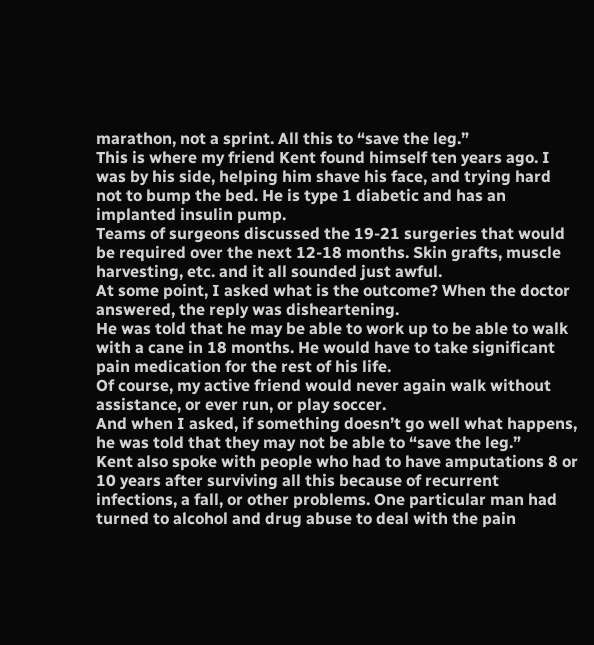marathon, not a sprint. All this to “save the leg.”
This is where my friend Kent found himself ten years ago. I was by his side, helping him shave his face, and trying hard not to bump the bed. He is type 1 diabetic and has an implanted insulin pump.
Teams of surgeons discussed the 19-21 surgeries that would be required over the next 12-18 months. Skin grafts, muscle harvesting, etc. and it all sounded just awful.
At some point, I asked what is the outcome? When the doctor answered, the reply was disheartening.
He was told that he may be able to work up to be able to walk with a cane in 18 months. He would have to take significant pain medication for the rest of his life.
Of course, my active friend would never again walk without assistance, or ever run, or play soccer.
And when I asked, if something doesn’t go well what happens, he was told that they may not be able to “save the leg.”
Kent also spoke with people who had to have amputations 8 or 10 years after surviving all this because of recurrent infections, a fall, or other problems. One particular man had turned to alcohol and drug abuse to deal with the pain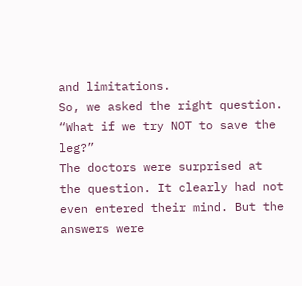and limitations.
So, we asked the right question. “What if we try NOT to save the leg?”
The doctors were surprised at the question. It clearly had not even entered their mind. But the answers were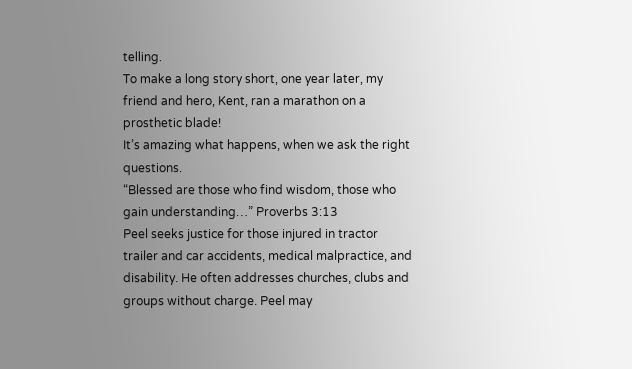telling.
To make a long story short, one year later, my friend and hero, Kent, ran a marathon on a prosthetic blade!
It’s amazing what happens, when we ask the right questions.
“Blessed are those who find wisdom, those who gain understanding…” Proverbs 3:13
Peel seeks justice for those injured in tractor trailer and car accidents, medical malpractice, and disability. He often addresses churches, clubs and groups without charge. Peel may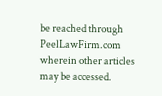be reached through PeelLawFirm.com wherein other articles may be accessed.